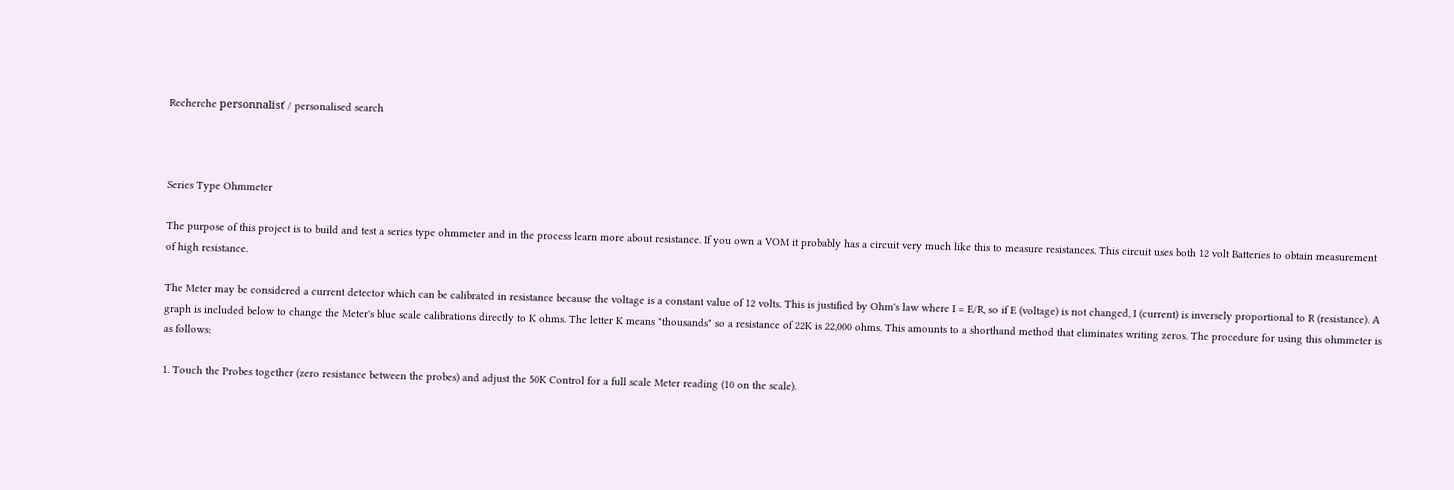Recherche personnalisť / personalised search



Series Type Ohmmeter

The purpose of this project is to build and test a series type ohmmeter and in the process learn more about resistance. If you own a VOM it probably has a circuit very much like this to measure resistances. This circuit uses both 12 volt Batteries to obtain measurement of high resistance.

The Meter may be considered a current detector which can be calibrated in resistance because the voltage is a constant value of 12 volts. This is justified by Ohm's law where I = E/R, so if E (voltage) is not changed, I (current) is inversely proportional to R (resistance). A graph is included below to change the Meter's blue scale calibrations directly to K ohms. The letter K means "thousands" so a resistance of 22K is 22,000 ohms. This amounts to a shorthand method that eliminates writing zeros. The procedure for using this ohmmeter is as follows:

1. Touch the Probes together (zero resistance between the probes) and adjust the 50K Control for a full scale Meter reading (10 on the scale).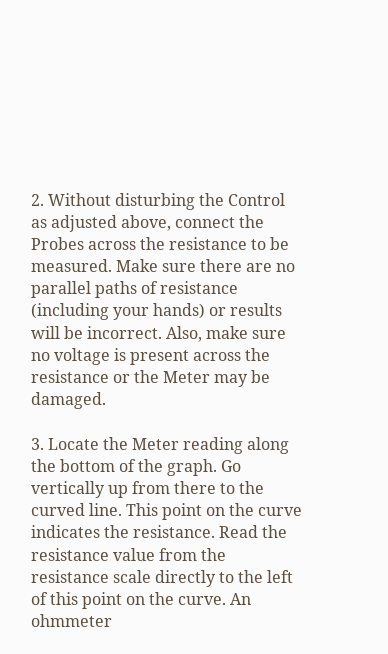2. Without disturbing the Control as adjusted above, connect the Probes across the resistance to be measured. Make sure there are no parallel paths of resistance (including your hands) or results will be incorrect. Also, make sure no voltage is present across the resistance or the Meter may be damaged.

3. Locate the Meter reading along the bottom of the graph. Go vertically up from there to the curved line. This point on the curve indicates the resistance. Read the resistance value from the resistance scale directly to the left of this point on the curve. An ohmmeter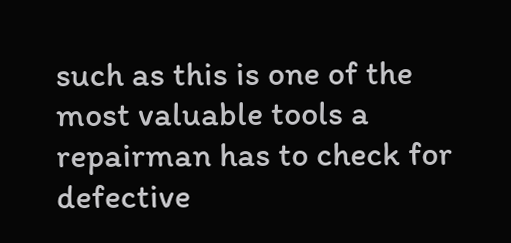such as this is one of the most valuable tools a repairman has to check for defective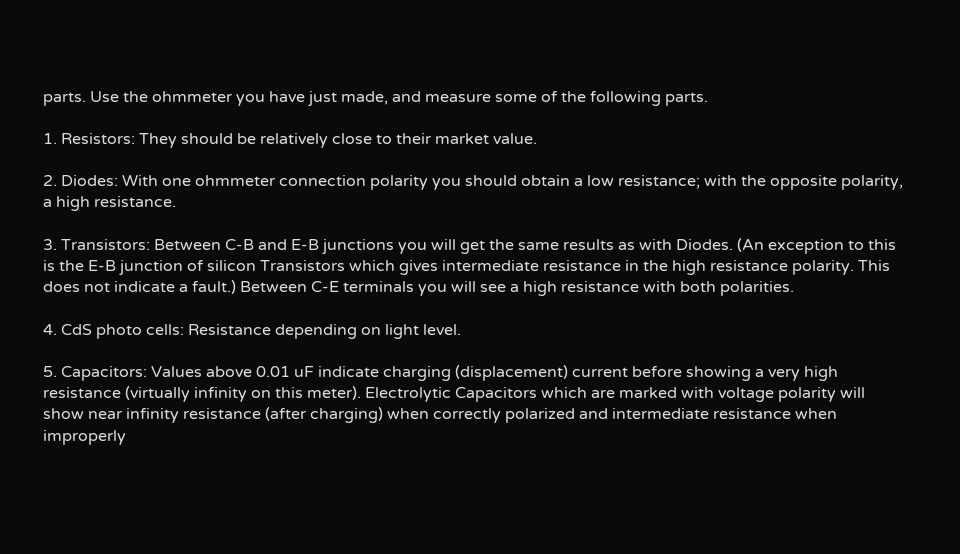parts. Use the ohmmeter you have just made, and measure some of the following parts.

1. Resistors: They should be relatively close to their market value.

2. Diodes: With one ohmmeter connection polarity you should obtain a low resistance; with the opposite polarity, a high resistance.

3. Transistors: Between C-B and E-B junctions you will get the same results as with Diodes. (An exception to this is the E-B junction of silicon Transistors which gives intermediate resistance in the high resistance polarity. This does not indicate a fault.) Between C-E terminals you will see a high resistance with both polarities.

4. CdS photo cells: Resistance depending on light level.

5. Capacitors: Values above 0.01 uF indicate charging (displacement) current before showing a very high resistance (virtually infinity on this meter). Electrolytic Capacitors which are marked with voltage polarity will show near infinity resistance (after charging) when correctly polarized and intermediate resistance when improperly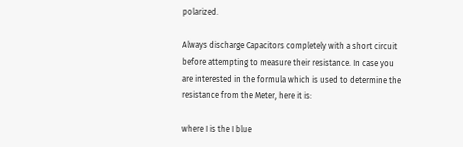polarized.

Always discharge Capacitors completely with a short circuit before attempting to measure their resistance. In case you are interested in the formula which is used to determine the resistance from the Meter, here it is:

where I is the I blue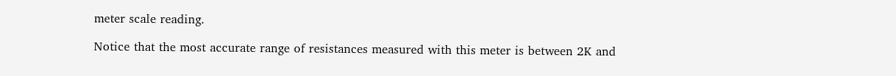meter scale reading.

Notice that the most accurate range of resistances measured with this meter is between 2K and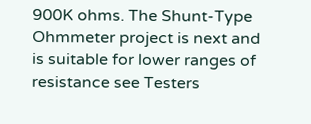900K ohms. The Shunt-Type Ohmmeter project is next and is suitable for lower ranges of resistance see Testers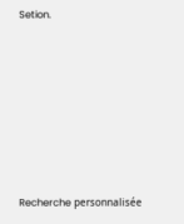Setion.








Recherche personnalisée